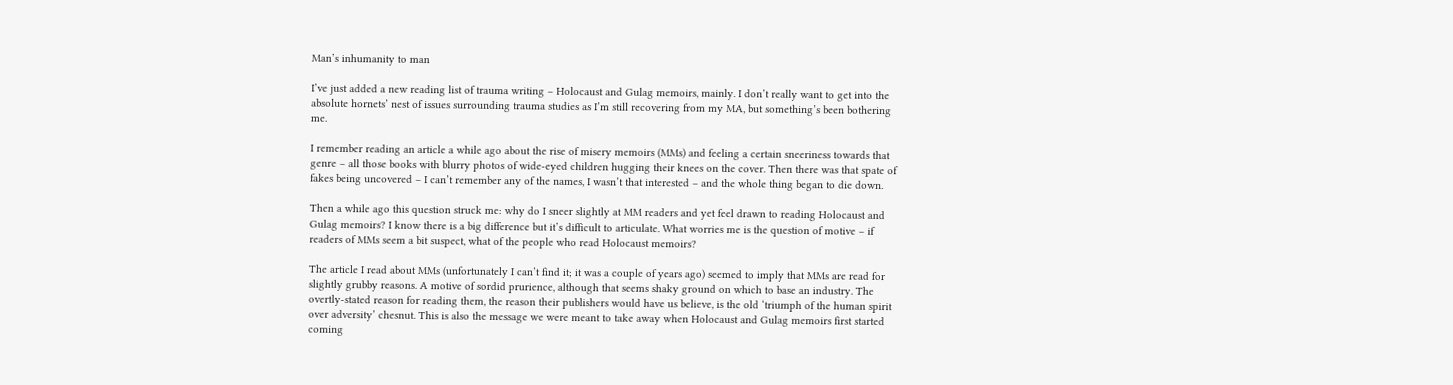Man’s inhumanity to man

I’ve just added a new reading list of trauma writing – Holocaust and Gulag memoirs, mainly. I don’t really want to get into the absolute hornets’ nest of issues surrounding trauma studies as I’m still recovering from my MA, but something’s been bothering me.

I remember reading an article a while ago about the rise of misery memoirs (MMs) and feeling a certain sneeriness towards that genre – all those books with blurry photos of wide-eyed children hugging their knees on the cover. Then there was that spate of fakes being uncovered – I can’t remember any of the names, I wasn’t that interested – and the whole thing began to die down.

Then a while ago this question struck me: why do I sneer slightly at MM readers and yet feel drawn to reading Holocaust and Gulag memoirs? I know there is a big difference but it’s difficult to articulate. What worries me is the question of motive – if readers of MMs seem a bit suspect, what of the people who read Holocaust memoirs?

The article I read about MMs (unfortunately I can’t find it; it was a couple of years ago) seemed to imply that MMs are read for slightly grubby reasons. A motive of sordid prurience, although that seems shaky ground on which to base an industry. The overtly-stated reason for reading them, the reason their publishers would have us believe, is the old ‘triumph of the human spirit over adversity’ chesnut. This is also the message we were meant to take away when Holocaust and Gulag memoirs first started coming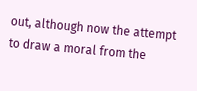out, although now the attempt to draw a moral from the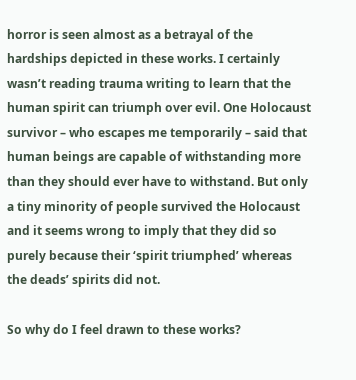horror is seen almost as a betrayal of the hardships depicted in these works. I certainly wasn’t reading trauma writing to learn that the human spirit can triumph over evil. One Holocaust survivor – who escapes me temporarily – said that human beings are capable of withstanding more than they should ever have to withstand. But only a tiny minority of people survived the Holocaust and it seems wrong to imply that they did so purely because their ‘spirit triumphed’ whereas the deads’ spirits did not.

So why do I feel drawn to these works?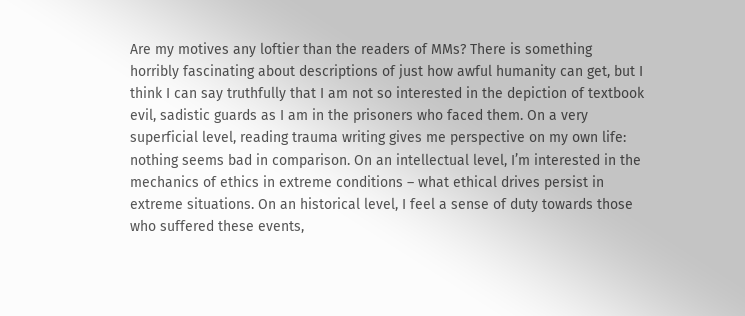Are my motives any loftier than the readers of MMs? There is something horribly fascinating about descriptions of just how awful humanity can get, but I think I can say truthfully that I am not so interested in the depiction of textbook evil, sadistic guards as I am in the prisoners who faced them. On a very superficial level, reading trauma writing gives me perspective on my own life: nothing seems bad in comparison. On an intellectual level, I’m interested in the mechanics of ethics in extreme conditions – what ethical drives persist in extreme situations. On an historical level, I feel a sense of duty towards those who suffered these events,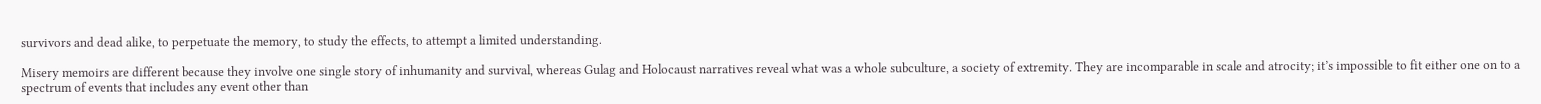survivors and dead alike, to perpetuate the memory, to study the effects, to attempt a limited understanding.

Misery memoirs are different because they involve one single story of inhumanity and survival, whereas Gulag and Holocaust narratives reveal what was a whole subculture, a society of extremity. They are incomparable in scale and atrocity; it’s impossible to fit either one on to a spectrum of events that includes any event other than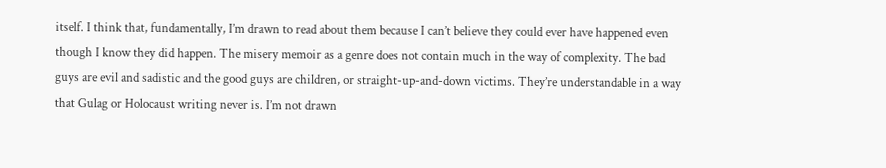itself. I think that, fundamentally, I’m drawn to read about them because I can’t believe they could ever have happened even though I know they did happen. The misery memoir as a genre does not contain much in the way of complexity. The bad guys are evil and sadistic and the good guys are children, or straight-up-and-down victims. They’re understandable in a way that Gulag or Holocaust writing never is. I’m not drawn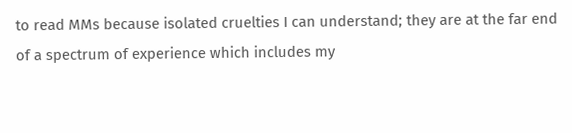to read MMs because isolated cruelties I can understand; they are at the far end of a spectrum of experience which includes my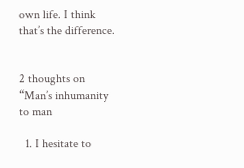own life. I think that’s the difference.


2 thoughts on “Man’s inhumanity to man

  1. I hesitate to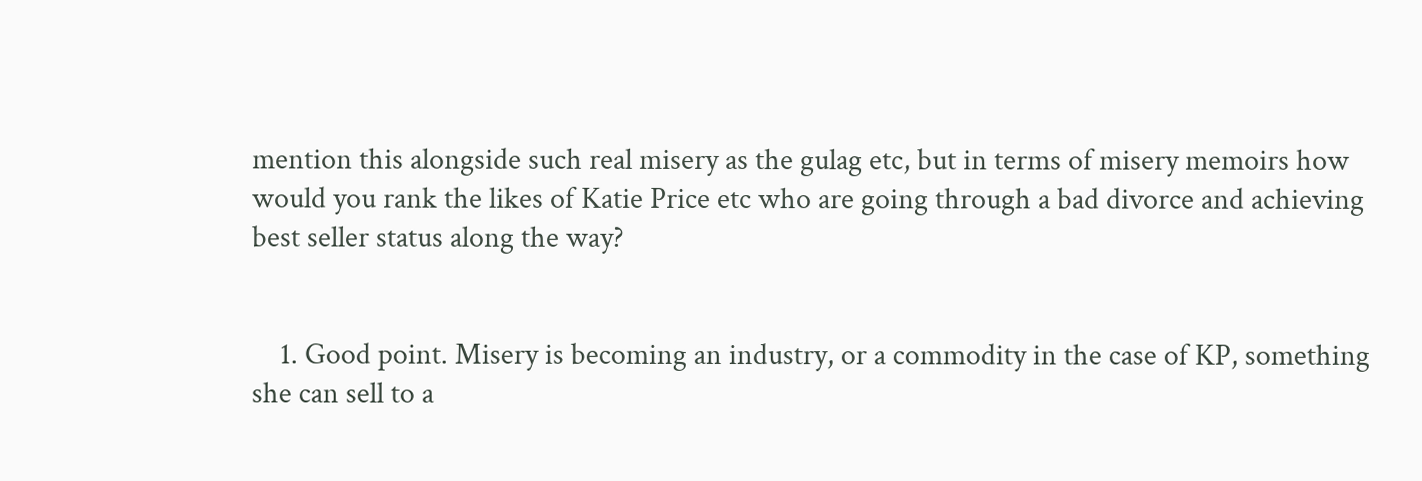mention this alongside such real misery as the gulag etc, but in terms of misery memoirs how would you rank the likes of Katie Price etc who are going through a bad divorce and achieving best seller status along the way?


    1. Good point. Misery is becoming an industry, or a commodity in the case of KP, something she can sell to a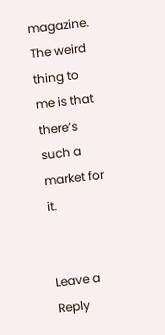magazine. The weird thing to me is that there’s such a market for it.


Leave a Reply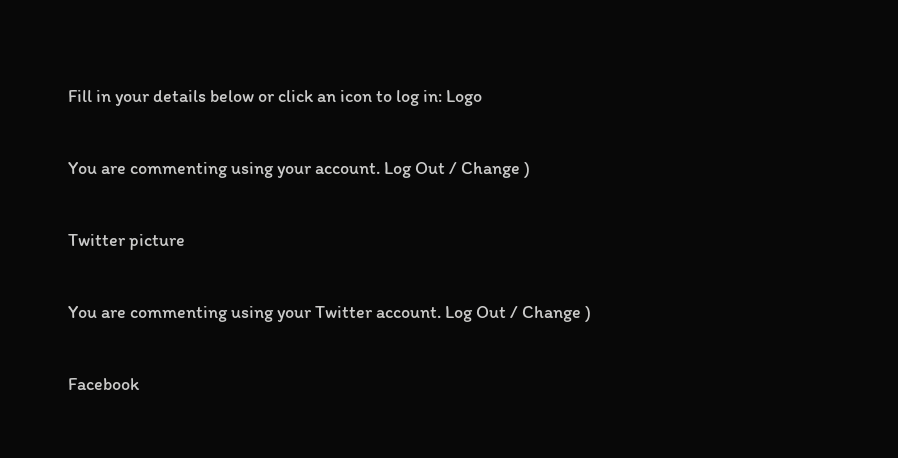Fill in your details below or click an icon to log in: Logo

You are commenting using your account. Log Out / Change )

Twitter picture

You are commenting using your Twitter account. Log Out / Change )

Facebook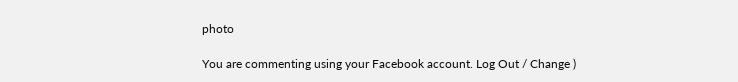photo

You are commenting using your Facebook account. Log Out / Change )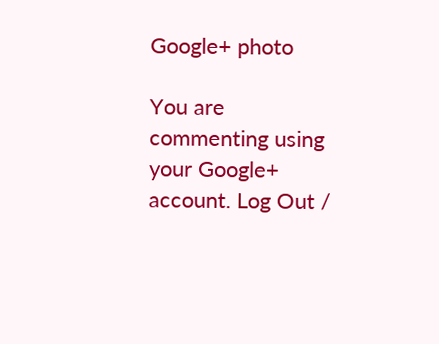Google+ photo

You are commenting using your Google+ account. Log Out /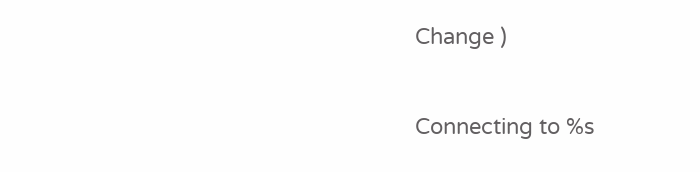Change )

Connecting to %s